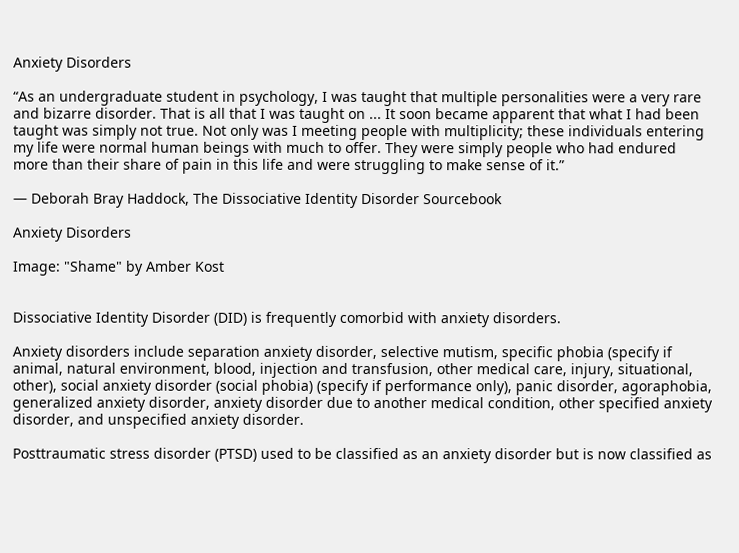Anxiety Disorders

“As an undergraduate student in psychology, I was taught that multiple personalities were a very rare and bizarre disorder. That is all that I was taught on ... It soon became apparent that what I had been taught was simply not true. Not only was I meeting people with multiplicity; these individuals entering my life were normal human beings with much to offer. They were simply people who had endured more than their share of pain in this life and were struggling to make sense of it.”

― Deborah Bray Haddock, The Dissociative Identity Disorder Sourcebook

Anxiety Disorders

Image: "Shame" by Amber Kost


Dissociative Identity Disorder (DID) is frequently comorbid with anxiety disorders.

Anxiety disorders include separation anxiety disorder, selective mutism, specific phobia (specify if animal, natural environment, blood, injection and transfusion, other medical care, injury, situational, other), social anxiety disorder (social phobia) (specify if performance only), panic disorder, agoraphobia, generalized anxiety disorder, anxiety disorder due to another medical condition, other specified anxiety disorder, and unspecified anxiety disorder.

Posttraumatic stress disorder (PTSD) used to be classified as an anxiety disorder but is now classified as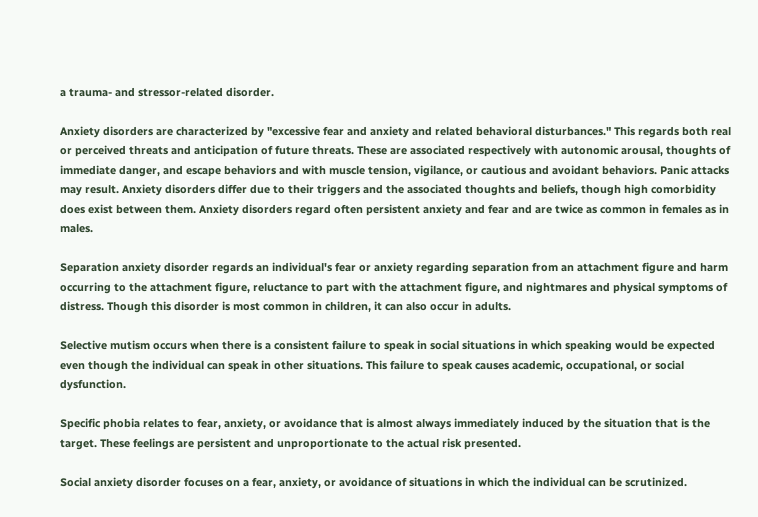a trauma- and stressor-related disorder.

Anxiety disorders are characterized by "excessive fear and anxiety and related behavioral disturbances." This regards both real or perceived threats and anticipation of future threats. These are associated respectively with autonomic arousal, thoughts of immediate danger, and escape behaviors and with muscle tension, vigilance, or cautious and avoidant behaviors. Panic attacks may result. Anxiety disorders differ due to their triggers and the associated thoughts and beliefs, though high comorbidity does exist between them. Anxiety disorders regard often persistent anxiety and fear and are twice as common in females as in males.

Separation anxiety disorder regards an individual's fear or anxiety regarding separation from an attachment figure and harm occurring to the attachment figure, reluctance to part with the attachment figure, and nightmares and physical symptoms of distress. Though this disorder is most common in children, it can also occur in adults.

Selective mutism occurs when there is a consistent failure to speak in social situations in which speaking would be expected even though the individual can speak in other situations. This failure to speak causes academic, occupational, or social dysfunction.

Specific phobia relates to fear, anxiety, or avoidance that is almost always immediately induced by the situation that is the target. These feelings are persistent and unproportionate to the actual risk presented.

Social anxiety disorder focuses on a fear, anxiety, or avoidance of situations in which the individual can be scrutinized.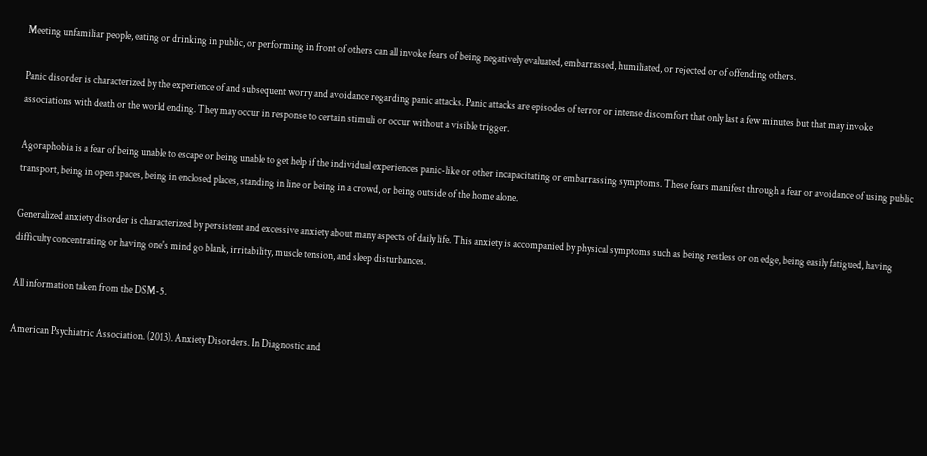Meeting unfamiliar people, eating or drinking in public, or performing in front of others can all invoke fears of being negatively evaluated, embarrassed, humiliated, or rejected or of offending others.

Panic disorder is characterized by the experience of and subsequent worry and avoidance regarding panic attacks. Panic attacks are episodes of terror or intense discomfort that only last a few minutes but that may invoke associations with death or the world ending. They may occur in response to certain stimuli or occur without a visible trigger.

Agoraphobia is a fear of being unable to escape or being unable to get help if the individual experiences panic-like or other incapacitating or embarrassing symptoms. These fears manifest through a fear or avoidance of using public transport, being in open spaces, being in enclosed places, standing in line or being in a crowd, or being outside of the home alone.

Generalized anxiety disorder is characterized by persistent and excessive anxiety about many aspects of daily life. This anxiety is accompanied by physical symptoms such as being restless or on edge, being easily fatigued, having difficulty concentrating or having one's mind go blank, irritability, muscle tension, and sleep disturbances.

All information taken from the DSM-5.

American Psychiatric Association. (2013). Anxiety Disorders. In Diagnostic and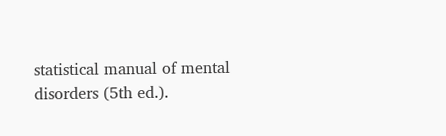statistical manual of mental disorders (5th ed.).